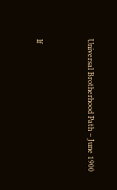Universal Brotherhood Path – June 1900


If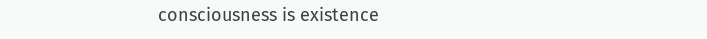consciousness is existence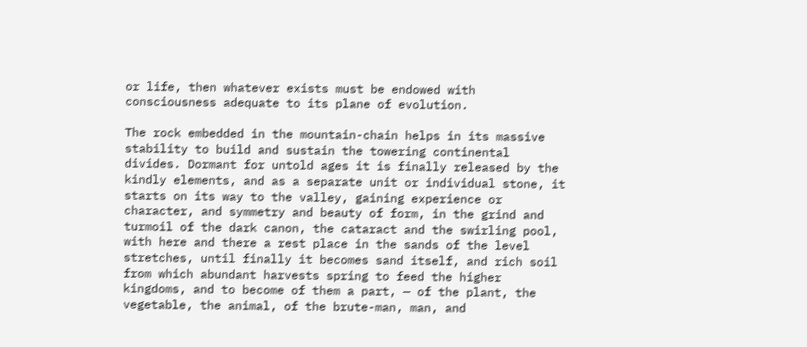or life, then whatever exists must be endowed with consciousness adequate to its plane of evolution.

The rock embedded in the mountain-chain helps in its massive stability to build and sustain the towering continental divides. Dormant for untold ages it is finally released by the kindly elements, and as a separate unit or individual stone, it starts on its way to the valley, gaining experience or character, and symmetry and beauty of form, in the grind and turmoil of the dark canon, the cataract and the swirling pool, with here and there a rest place in the sands of the level stretches, until finally it becomes sand itself, and rich soil from which abundant harvests spring to feed the higher kingdoms, and to become of them a part, — of the plant, the vegetable, the animal, of the brute-man, man, and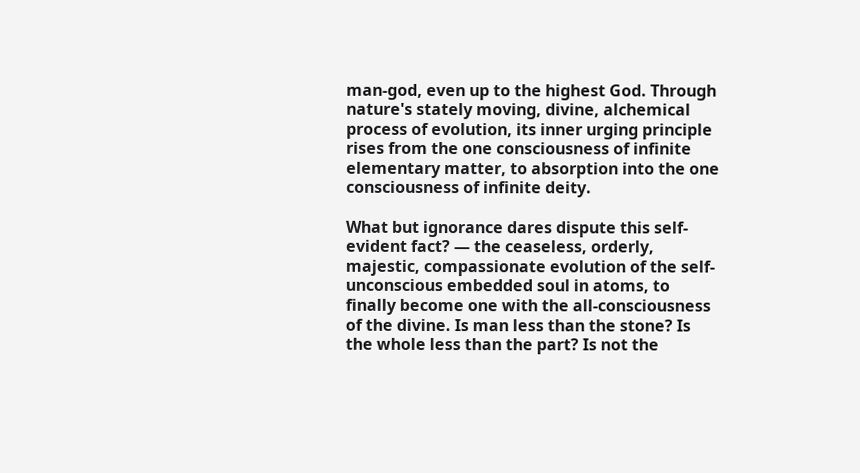man-god, even up to the highest God. Through nature's stately moving, divine, alchemical process of evolution, its inner urging principle rises from the one consciousness of infinite elementary matter, to absorption into the one consciousness of infinite deity.

What but ignorance dares dispute this self-evident fact? — the ceaseless, orderly, majestic, compassionate evolution of the self-unconscious embedded soul in atoms, to finally become one with the all-consciousness of the divine. Is man less than the stone? Is the whole less than the part? Is not the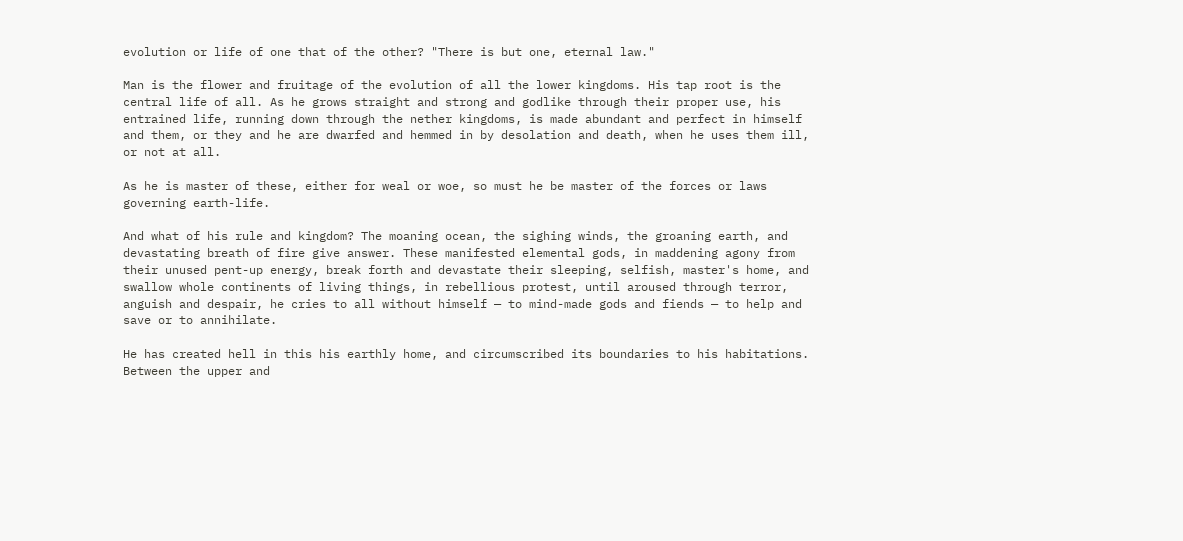evolution or life of one that of the other? "There is but one, eternal law."

Man is the flower and fruitage of the evolution of all the lower kingdoms. His tap root is the central life of all. As he grows straight and strong and godlike through their proper use, his entrained life, running down through the nether kingdoms, is made abundant and perfect in himself and them, or they and he are dwarfed and hemmed in by desolation and death, when he uses them ill, or not at all.

As he is master of these, either for weal or woe, so must he be master of the forces or laws governing earth-life.

And what of his rule and kingdom? The moaning ocean, the sighing winds, the groaning earth, and devastating breath of fire give answer. These manifested elemental gods, in maddening agony from their unused pent-up energy, break forth and devastate their sleeping, selfish, master's home, and swallow whole continents of living things, in rebellious protest, until aroused through terror, anguish and despair, he cries to all without himself — to mind-made gods and fiends — to help and save or to annihilate.

He has created hell in this his earthly home, and circumscribed its boundaries to his habitations. Between the upper and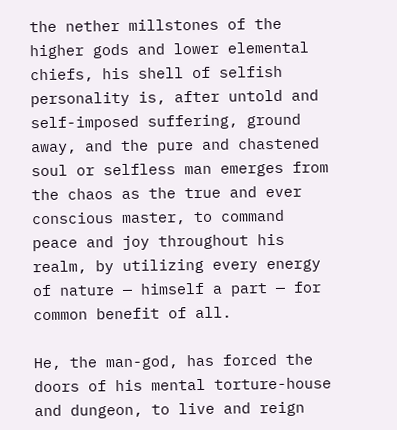the nether millstones of the higher gods and lower elemental chiefs, his shell of selfish personality is, after untold and self-imposed suffering, ground away, and the pure and chastened soul or selfless man emerges from the chaos as the true and ever conscious master, to command peace and joy throughout his realm, by utilizing every energy of nature — himself a part — for common benefit of all.

He, the man-god, has forced the doors of his mental torture-house and dungeon, to live and reign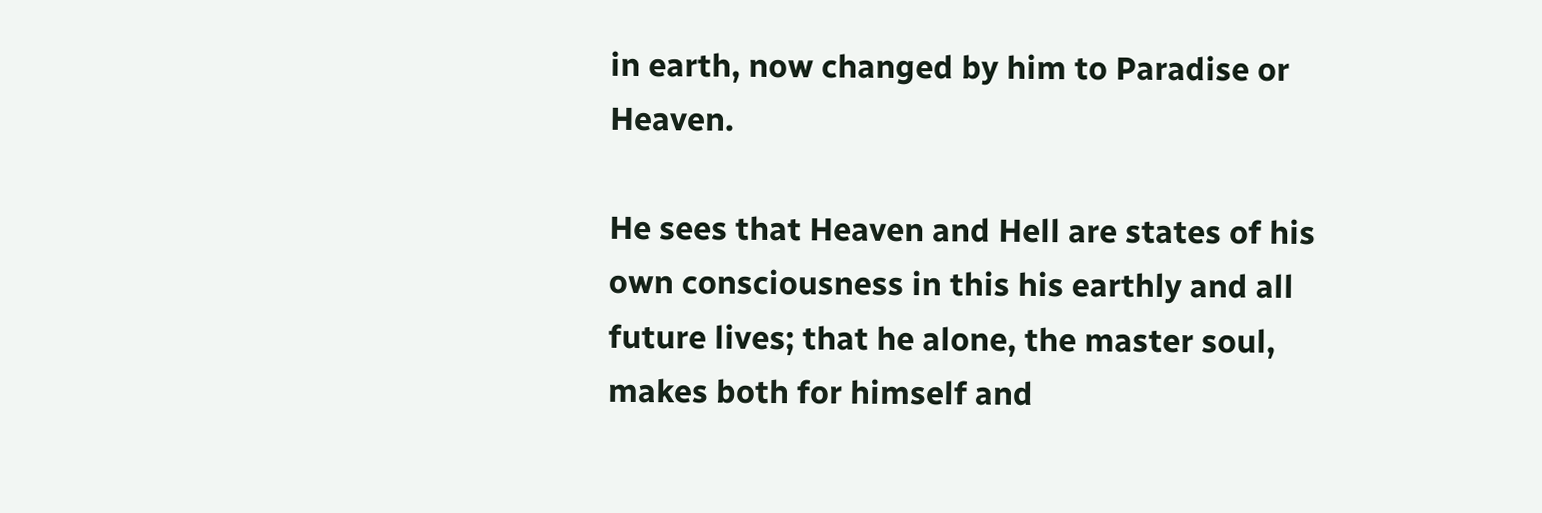in earth, now changed by him to Paradise or Heaven.

He sees that Heaven and Hell are states of his own consciousness in this his earthly and all future lives; that he alone, the master soul, makes both for himself and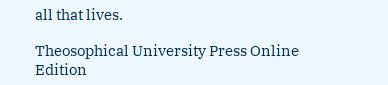all that lives.

Theosophical University Press Online Edition